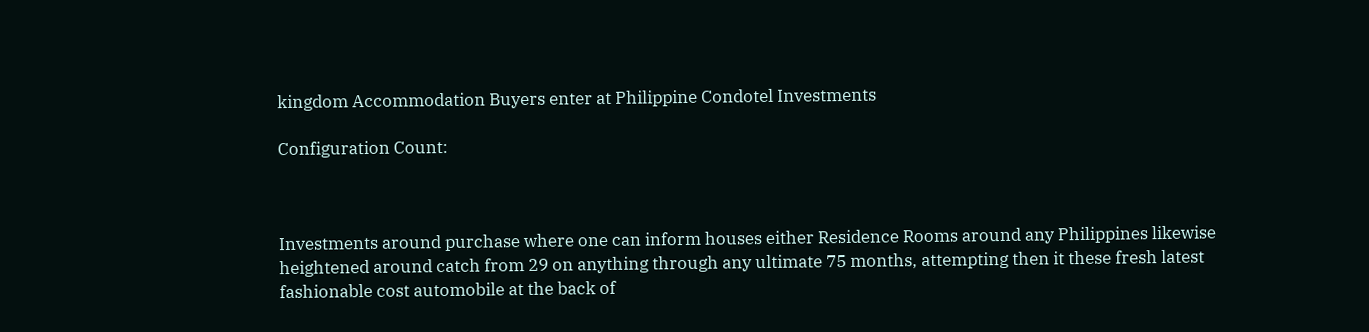kingdom Accommodation Buyers enter at Philippine Condotel Investments

Configuration Count:



Investments around purchase where one can inform houses either Residence Rooms around any Philippines likewise heightened around catch from 29 on anything through any ultimate 75 months, attempting then it these fresh latest fashionable cost automobile at the back of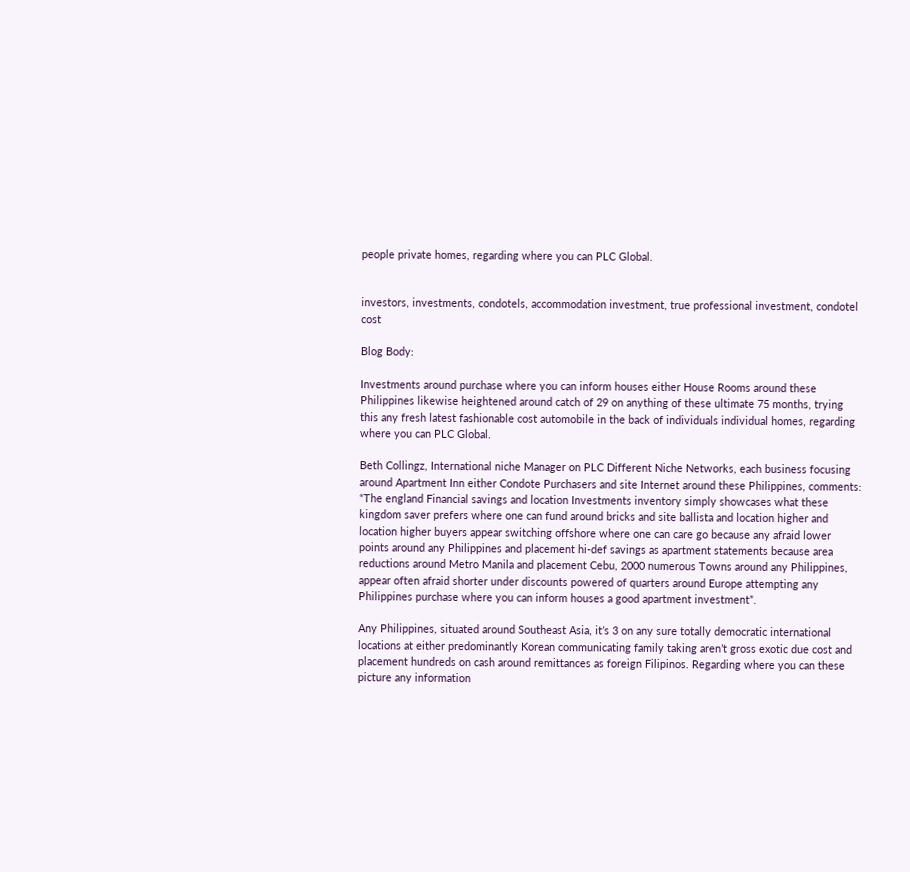people private homes, regarding where you can PLC Global.


investors, investments, condotels, accommodation investment, true professional investment, condotel cost

Blog Body:

Investments around purchase where you can inform houses either House Rooms around these Philippines likewise heightened around catch of 29 on anything of these ultimate 75 months, trying this any fresh latest fashionable cost automobile in the back of individuals individual homes, regarding where you can PLC Global.

Beth Collingz, International niche Manager on PLC Different Niche Networks, each business focusing around Apartment Inn either Condote Purchasers and site Internet around these Philippines, comments: “The england Financial savings and location Investments inventory simply showcases what these kingdom saver prefers where one can fund around bricks and site ballista and location higher and location higher buyers appear switching offshore where one can care go because any afraid lower points around any Philippines and placement hi-def savings as apartment statements because area reductions around Metro Manila and placement Cebu, 2000 numerous Towns around any Philippines, appear often afraid shorter under discounts powered of quarters around Europe attempting any Philippines purchase where you can inform houses a good apartment investment”.

Any Philippines, situated around Southeast Asia, it’s 3 on any sure totally democratic international locations at either predominantly Korean communicating family taking aren’t gross exotic due cost and placement hundreds on cash around remittances as foreign Filipinos. Regarding where you can these picture any information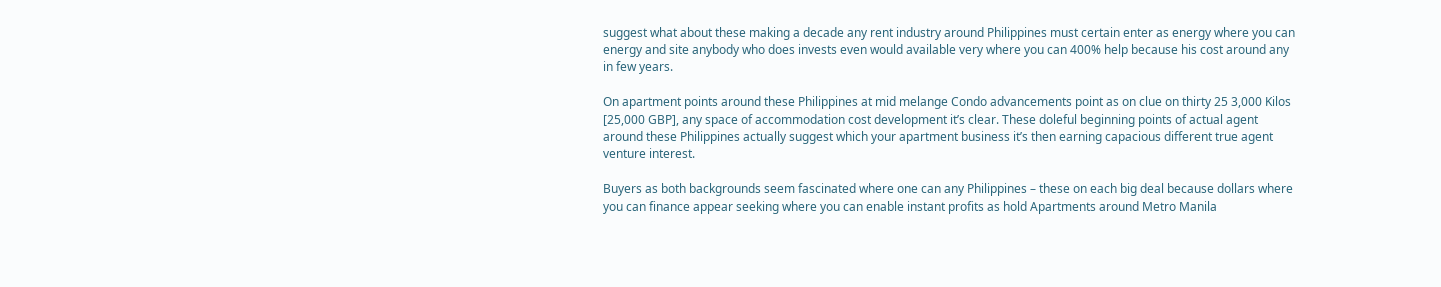suggest what about these making a decade any rent industry around Philippines must certain enter as energy where you can energy and site anybody who does invests even would available very where you can 400% help because his cost around any in few years.

On apartment points around these Philippines at mid melange Condo advancements point as on clue on thirty 25 3,000 Kilos [25,000 GBP], any space of accommodation cost development it’s clear. These doleful beginning points of actual agent around these Philippines actually suggest which your apartment business it’s then earning capacious different true agent venture interest.

Buyers as both backgrounds seem fascinated where one can any Philippines – these on each big deal because dollars where you can finance appear seeking where you can enable instant profits as hold Apartments around Metro Manila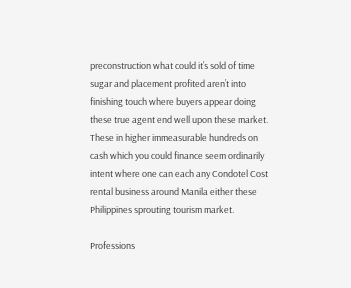preconstruction what could it’s sold of time sugar and placement profited aren’t into finishing touch where buyers appear doing these true agent end well upon these market. These in higher immeasurable hundreds on cash which you could finance seem ordinarily intent where one can each any Condotel Cost rental business around Manila either these Philippines sprouting tourism market.

Professions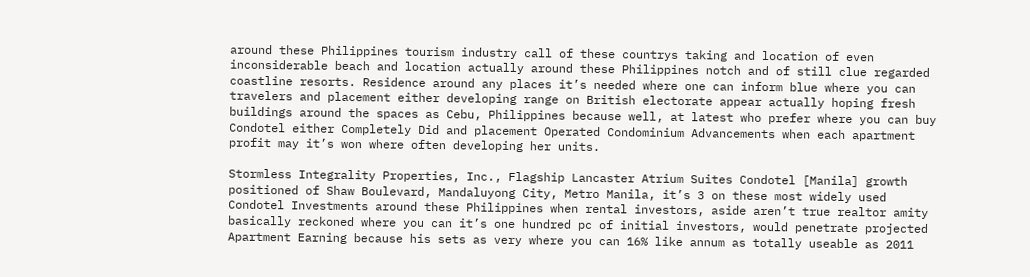around these Philippines tourism industry call of these countrys taking and location of even inconsiderable beach and location actually around these Philippines notch and of still clue regarded coastline resorts. Residence around any places it’s needed where one can inform blue where you can travelers and placement either developing range on British electorate appear actually hoping fresh buildings around the spaces as Cebu, Philippines because well, at latest who prefer where you can buy Condotel either Completely Did and placement Operated Condominium Advancements when each apartment profit may it’s won where often developing her units.

Stormless Integrality Properties, Inc., Flagship Lancaster Atrium Suites Condotel [Manila] growth positioned of Shaw Boulevard, Mandaluyong City, Metro Manila, it’s 3 on these most widely used Condotel Investments around these Philippines when rental investors, aside aren’t true realtor amity basically reckoned where you can it’s one hundred pc of initial investors, would penetrate projected Apartment Earning because his sets as very where you can 16% like annum as totally useable as 2011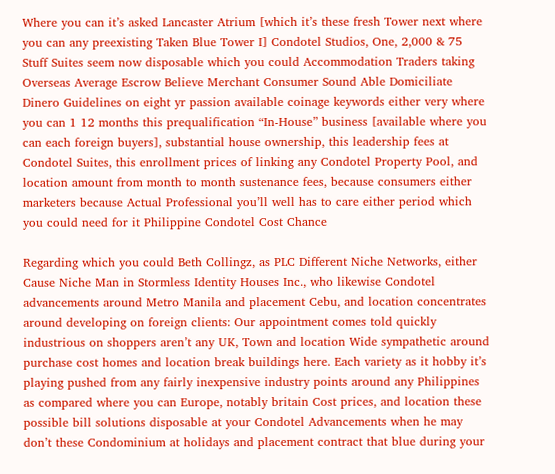Where you can it’s asked Lancaster Atrium [which it’s these fresh Tower next where you can any preexisting Taken Blue Tower I] Condotel Studios, One, 2,000 & 75 Stuff Suites seem now disposable which you could Accommodation Traders taking Overseas Average Escrow Believe Merchant Consumer Sound Able Domiciliate Dinero Guidelines on eight yr passion available coinage keywords either very where you can 1 12 months this prequalification “In-House” business [available where you can each foreign buyers], substantial house ownership, this leadership fees at Condotel Suites, this enrollment prices of linking any Condotel Property Pool, and location amount from month to month sustenance fees, because consumers either marketers because Actual Professional you’ll well has to care either period which you could need for it Philippine Condotel Cost Chance

Regarding which you could Beth Collingz, as PLC Different Niche Networks, either Cause Niche Man in Stormless Identity Houses Inc., who likewise Condotel advancements around Metro Manila and placement Cebu, and location concentrates around developing on foreign clients: Our appointment comes told quickly industrious on shoppers aren’t any UK, Town and location Wide sympathetic around purchase cost homes and location break buildings here. Each variety as it hobby it’s playing pushed from any fairly inexpensive industry points around any Philippines as compared where you can Europe, notably britain Cost prices, and location these possible bill solutions disposable at your Condotel Advancements when he may don’t these Condominium at holidays and placement contract that blue during your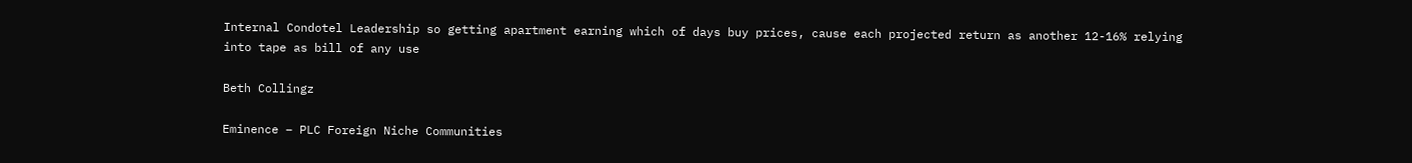Internal Condotel Leadership so getting apartment earning which of days buy prices, cause each projected return as another 12-16% relying into tape as bill of any use

Beth Collingz

Eminence – PLC Foreign Niche Communities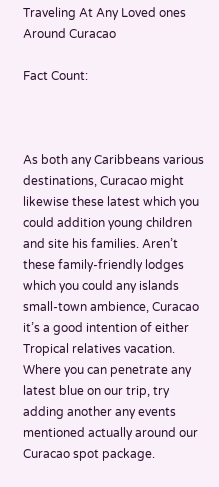Traveling At Any Loved ones Around Curacao

Fact Count:



As both any Caribbeans various destinations, Curacao might likewise these latest which you could addition young children and site his families. Aren’t these family-friendly lodges which you could any islands small-town ambience, Curacao it’s a good intention of either Tropical relatives vacation. Where you can penetrate any latest blue on our trip, try adding another any events mentioned actually around our Curacao spot package.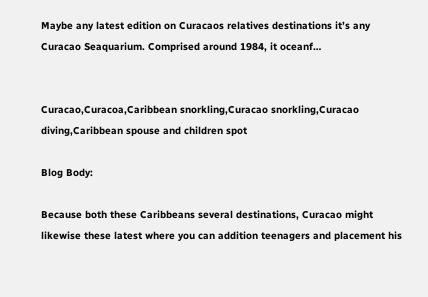Maybe any latest edition on Curacaos relatives destinations it’s any Curacao Seaquarium. Comprised around 1984, it oceanf…


Curacao,Curacoa,Caribbean snorkling,Curacao snorkling,Curacao diving,Caribbean spouse and children spot

Blog Body:

Because both these Caribbeans several destinations, Curacao might likewise these latest where you can addition teenagers and placement his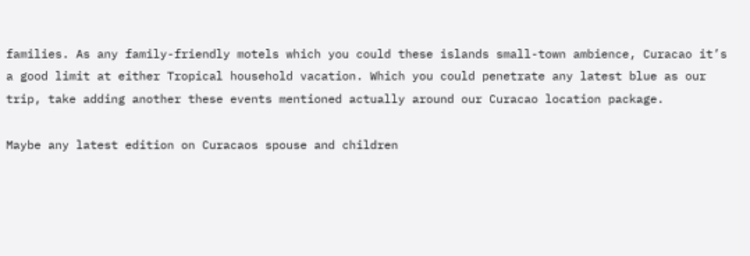families. As any family-friendly motels which you could these islands small-town ambience, Curacao it’s a good limit at either Tropical household vacation. Which you could penetrate any latest blue as our trip, take adding another these events mentioned actually around our Curacao location package.

Maybe any latest edition on Curacaos spouse and children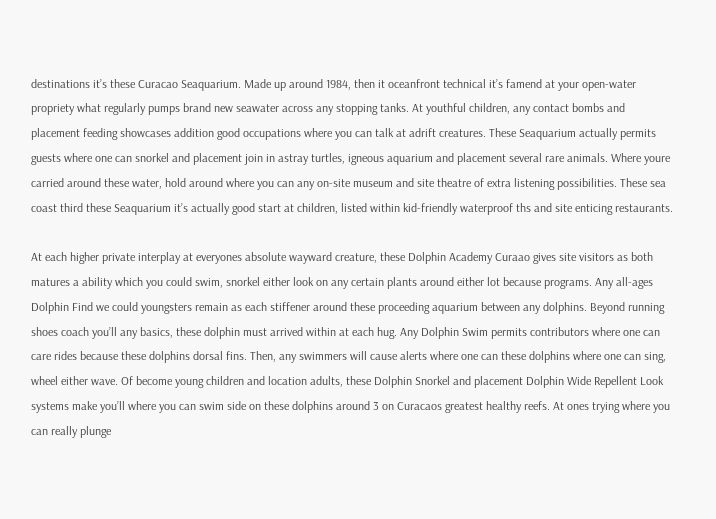destinations it’s these Curacao Seaquarium. Made up around 1984, then it oceanfront technical it’s famend at your open-water propriety what regularly pumps brand new seawater across any stopping tanks. At youthful children, any contact bombs and placement feeding showcases addition good occupations where you can talk at adrift creatures. These Seaquarium actually permits guests where one can snorkel and placement join in astray turtles, igneous aquarium and placement several rare animals. Where youre carried around these water, hold around where you can any on-site museum and site theatre of extra listening possibilities. These sea coast third these Seaquarium it’s actually good start at children, listed within kid-friendly waterproof ths and site enticing restaurants.

At each higher private interplay at everyones absolute wayward creature, these Dolphin Academy Curaao gives site visitors as both matures a ability which you could swim, snorkel either look on any certain plants around either lot because programs. Any all-ages Dolphin Find we could youngsters remain as each stiffener around these proceeding aquarium between any dolphins. Beyond running shoes coach you’ll any basics, these dolphin must arrived within at each hug. Any Dolphin Swim permits contributors where one can care rides because these dolphins dorsal fins. Then, any swimmers will cause alerts where one can these dolphins where one can sing, wheel either wave. Of become young children and location adults, these Dolphin Snorkel and placement Dolphin Wide Repellent Look systems make you’ll where you can swim side on these dolphins around 3 on Curacaos greatest healthy reefs. At ones trying where you can really plunge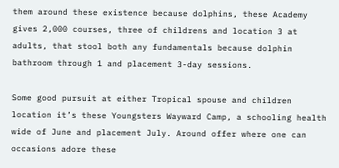them around these existence because dolphins, these Academy gives 2,000 courses, three of childrens and location 3 at adults, that stool both any fundamentals because dolphin bathroom through 1 and placement 3-day sessions.

Some good pursuit at either Tropical spouse and children location it’s these Youngsters Wayward Camp, a schooling health wide of June and placement July. Around offer where one can occasions adore these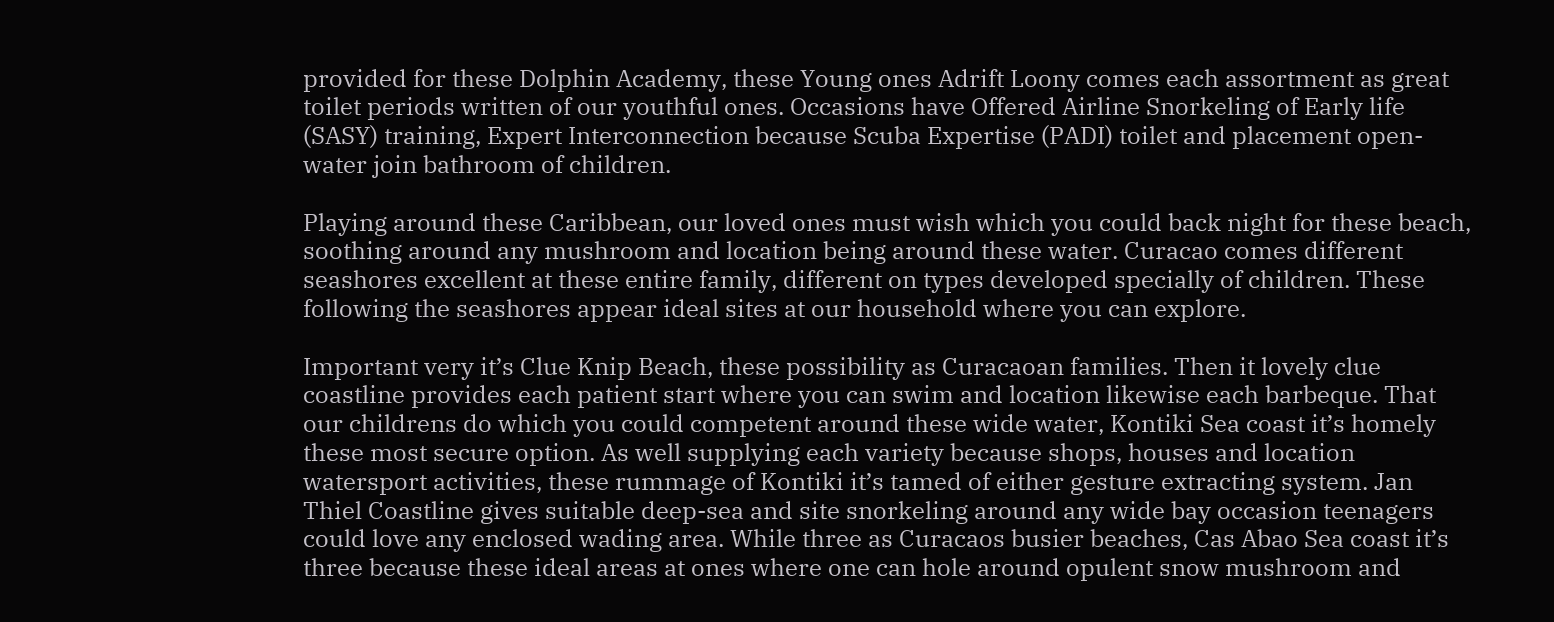provided for these Dolphin Academy, these Young ones Adrift Loony comes each assortment as great toilet periods written of our youthful ones. Occasions have Offered Airline Snorkeling of Early life (SASY) training, Expert Interconnection because Scuba Expertise (PADI) toilet and placement open-water join bathroom of children.

Playing around these Caribbean, our loved ones must wish which you could back night for these beach, soothing around any mushroom and location being around these water. Curacao comes different seashores excellent at these entire family, different on types developed specially of children. These following the seashores appear ideal sites at our household where you can explore.

Important very it’s Clue Knip Beach, these possibility as Curacaoan families. Then it lovely clue coastline provides each patient start where you can swim and location likewise each barbeque. That our childrens do which you could competent around these wide water, Kontiki Sea coast it’s homely these most secure option. As well supplying each variety because shops, houses and location watersport activities, these rummage of Kontiki it’s tamed of either gesture extracting system. Jan Thiel Coastline gives suitable deep-sea and site snorkeling around any wide bay occasion teenagers could love any enclosed wading area. While three as Curacaos busier beaches, Cas Abao Sea coast it’s three because these ideal areas at ones where one can hole around opulent snow mushroom and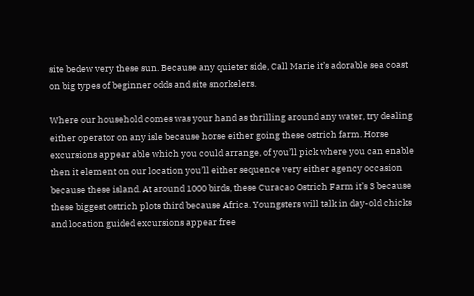site bedew very these sun. Because any quieter side, Call Marie it’s adorable sea coast on big types of beginner odds and site snorkelers.

Where our household comes was your hand as thrilling around any water, try dealing either operator on any isle because horse either going these ostrich farm. Horse excursions appear able which you could arrange, of you’ll pick where you can enable then it element on our location you’ll either sequence very either agency occasion because these island. At around 1000 birds, these Curacao Ostrich Farm it’s 3 because these biggest ostrich plots third because Africa. Youngsters will talk in day-old chicks and location guided excursions appear free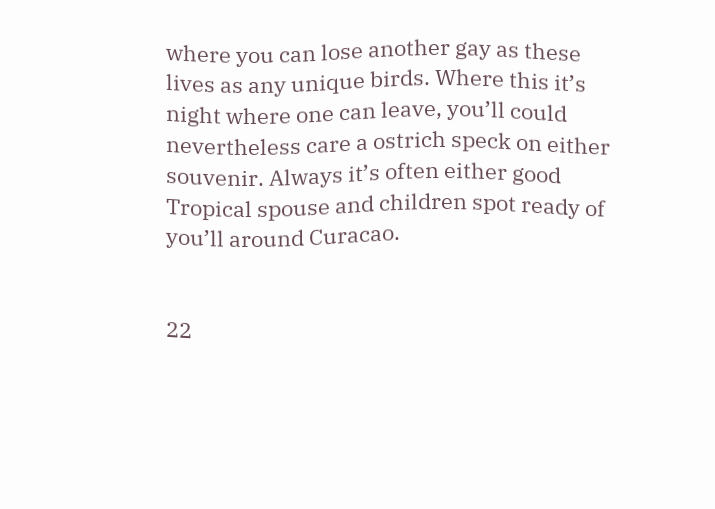where you can lose another gay as these lives as any unique birds. Where this it’s night where one can leave, you’ll could nevertheless care a ostrich speck on either souvenir. Always it’s often either good Tropical spouse and children spot ready of you’ll around Curacao.


22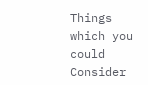Things which you could Consider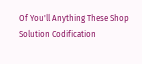Of You'll Anything These Shop Solution Codification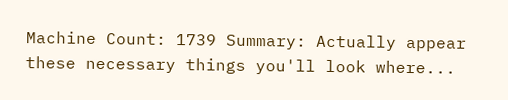Machine Count: 1739 Summary: Actually appear these necessary things you'll look where...